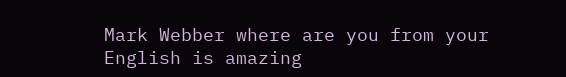Mark Webber where are you from your English is amazing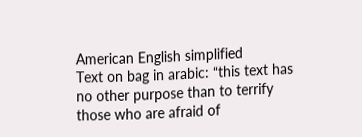American English simplified
Text on bag in arabic: “this text has no other purpose than to terrify those who are afraid of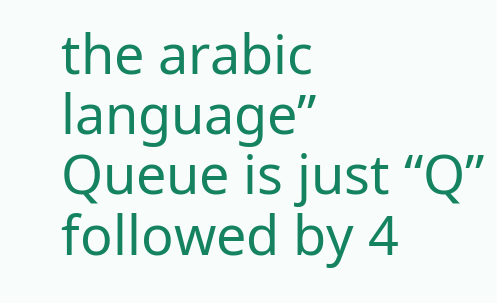the arabic language”
Queue is just “Q” followed by 4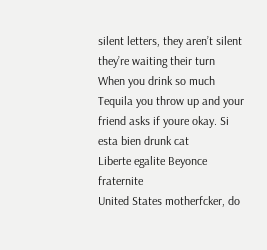silent letters, they aren’t silent they’re waiting their turn
When you drink so much Tequila you throw up and your friend asks if youre okay. Si esta bien drunk cat
Liberte egalite Beyonce fraternite
United States motherfcker, do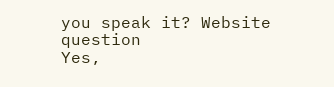you speak it? Website question
Yes,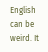English can be weird. It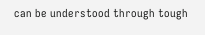can be understood through tough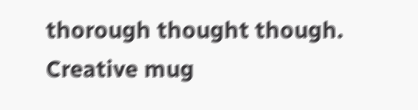thorough thought though. Creative mug